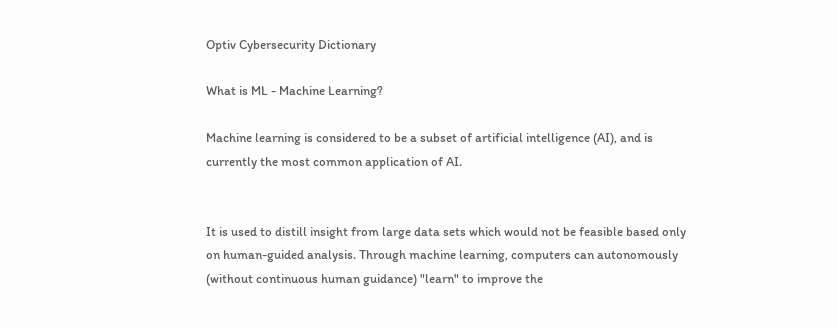Optiv Cybersecurity Dictionary

What is ML - Machine Learning?

Machine learning is considered to be a subset of artificial intelligence (AI), and is currently the most common application of AI.


It is used to distill insight from large data sets which would not be feasible based only on human-guided analysis. Through machine learning, computers can autonomously (without continuous human guidance) "learn" to improve the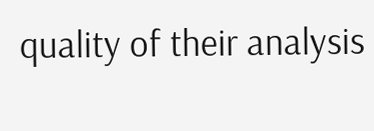quality of their analysis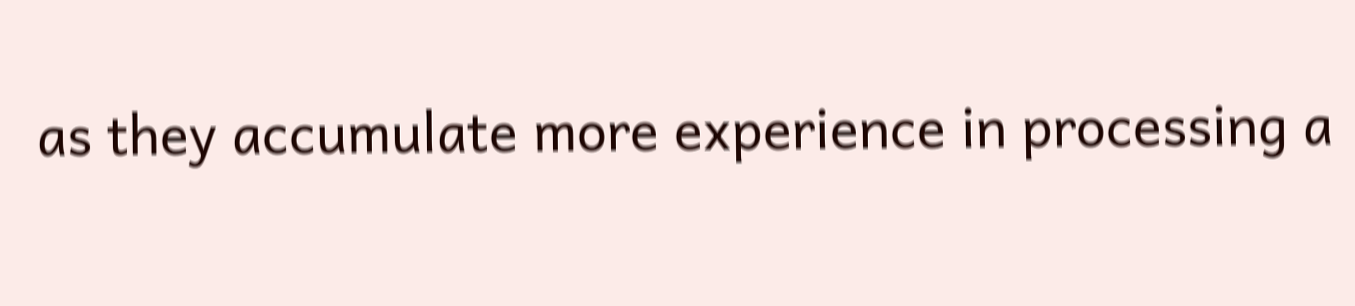as they accumulate more experience in processing a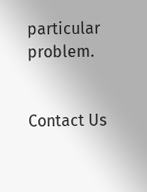particular problem.


Contact Us